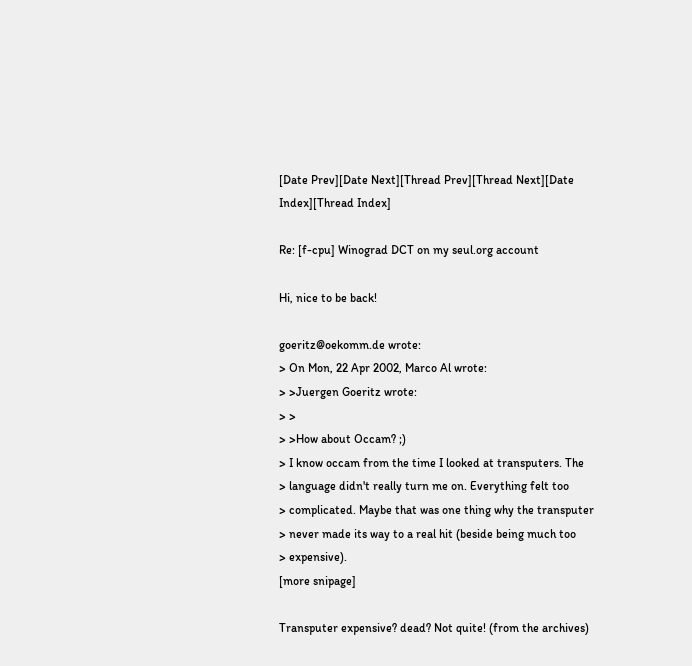[Date Prev][Date Next][Thread Prev][Thread Next][Date Index][Thread Index]

Re: [f-cpu] Winograd DCT on my seul.org account

Hi, nice to be back!

goeritz@oekomm.de wrote:
> On Mon, 22 Apr 2002, Marco Al wrote:
> >Juergen Goeritz wrote:
> >
> >How about Occam? ;)
> I know occam from the time I looked at transputers. The
> language didn't really turn me on. Everything felt too
> complicated. Maybe that was one thing why the transputer
> never made its way to a real hit (beside being much too
> expensive).
[more snipage]

Transputer expensive? dead? Not quite! (from the archives)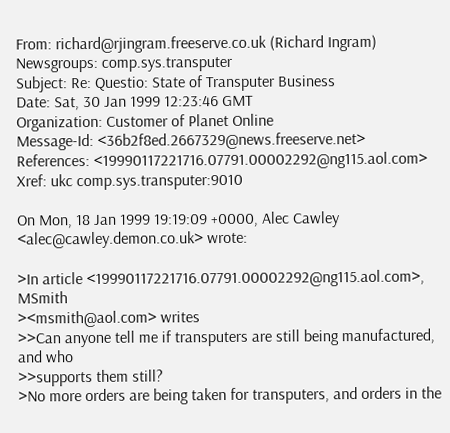From: richard@rjingram.freeserve.co.uk (Richard Ingram)
Newsgroups: comp.sys.transputer
Subject: Re: Questio: State of Transputer Business
Date: Sat, 30 Jan 1999 12:23:46 GMT
Organization: Customer of Planet Online
Message-Id: <36b2f8ed.2667329@news.freeserve.net>
References: <19990117221716.07791.00002292@ng115.aol.com>
Xref: ukc comp.sys.transputer:9010

On Mon, 18 Jan 1999 19:19:09 +0000, Alec Cawley
<alec@cawley.demon.co.uk> wrote:

>In article <19990117221716.07791.00002292@ng115.aol.com>, MSmith
><msmith@aol.com> writes
>>Can anyone tell me if transputers are still being manufactured, and who
>>supports them still?
>No more orders are being taken for transputers, and orders in the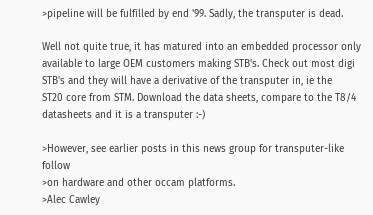>pipeline will be fulfilled by end '99. Sadly, the transputer is dead.

Well not quite true, it has matured into an embedded processor only
available to large OEM customers making STB's. Check out most digi
STB's and they will have a derivative of the transputer in, ie the
ST20 core from STM. Download the data sheets, compare to the T8/4
datasheets and it is a transputer :-)

>However, see earlier posts in this news group for transputer-like follow
>on hardware and other occam platforms.
>Alec Cawley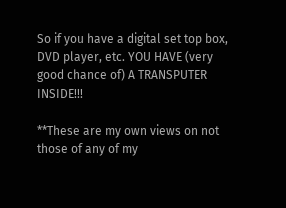So if you have a digital set top box, DVD player, etc. YOU HAVE (very good chance of) A TRANSPUTER INSIDE!!!

**These are my own views on not those of any of my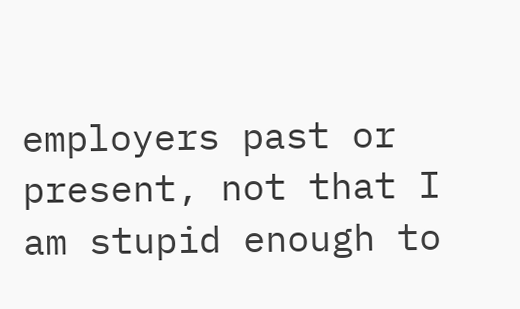employers past or present, not that I am stupid enough to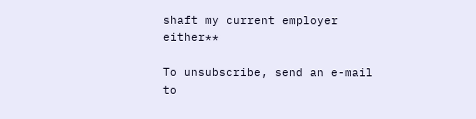shaft my current employer either**

To unsubscribe, send an e-mail to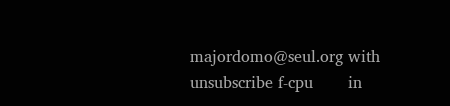majordomo@seul.org with
unsubscribe f-cpu       in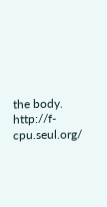the body. http://f-cpu.seul.org/